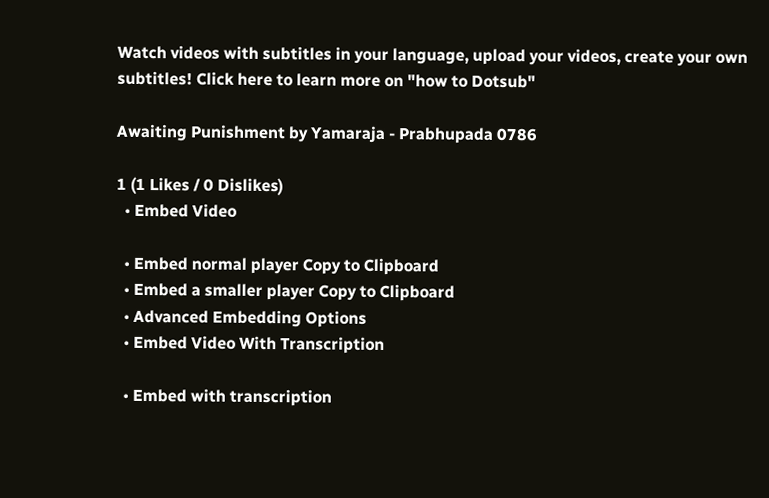Watch videos with subtitles in your language, upload your videos, create your own subtitles! Click here to learn more on "how to Dotsub"

Awaiting Punishment by Yamaraja - Prabhupada 0786

1 (1 Likes / 0 Dislikes)
  • Embed Video

  • Embed normal player Copy to Clipboard
  • Embed a smaller player Copy to Clipboard
  • Advanced Embedding Options
  • Embed Video With Transcription

  • Embed with transcription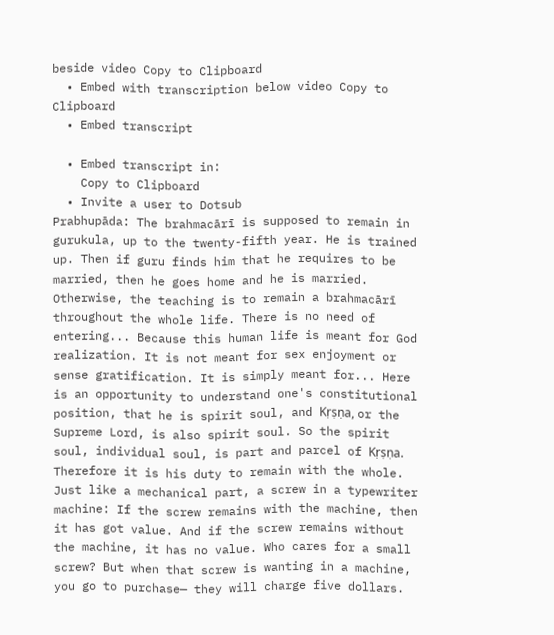beside video Copy to Clipboard
  • Embed with transcription below video Copy to Clipboard
  • Embed transcript

  • Embed transcript in:
    Copy to Clipboard
  • Invite a user to Dotsub
Prabhupāda: The brahmacārī is supposed to remain in gurukula, up to the twenty-fifth year. He is trained up. Then if guru finds him that he requires to be married, then he goes home and he is married. Otherwise, the teaching is to remain a brahmacārī throughout the whole life. There is no need of entering... Because this human life is meant for God realization. It is not meant for sex enjoyment or sense gratification. It is simply meant for... Here is an opportunity to understand one's constitutional position, that he is spirit soul, and Kṛṣṇa, or the Supreme Lord, is also spirit soul. So the spirit soul, individual soul, is part and parcel of Kṛṣṇa. Therefore it is his duty to remain with the whole. Just like a mechanical part, a screw in a typewriter machine: If the screw remains with the machine, then it has got value. And if the screw remains without the machine, it has no value. Who cares for a small screw? But when that screw is wanting in a machine, you go to purchase— they will charge five dollars.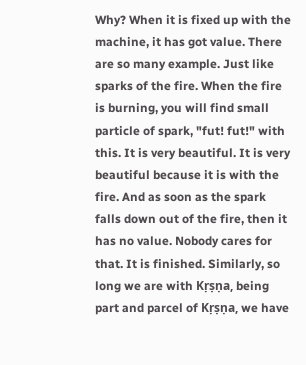Why? When it is fixed up with the machine, it has got value. There are so many example. Just like sparks of the fire. When the fire is burning, you will find small particle of spark, "fut! fut!" with this. It is very beautiful. It is very beautiful because it is with the fire. And as soon as the spark falls down out of the fire, then it has no value. Nobody cares for that. It is finished. Similarly, so long we are with Kṛṣṇa, being part and parcel of Kṛṣṇa, we have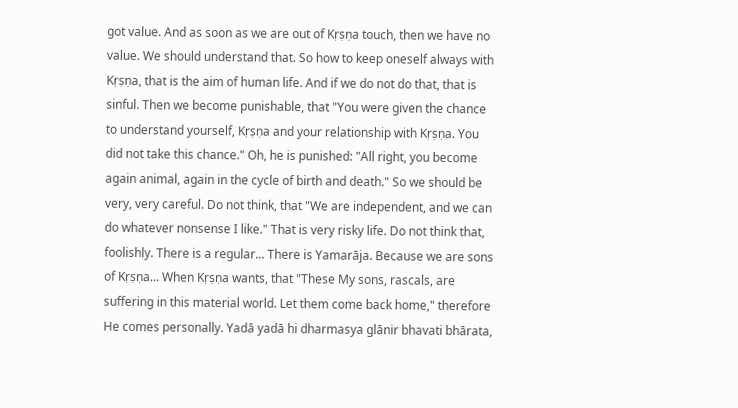got value. And as soon as we are out of Kṛṣṇa touch, then we have no value. We should understand that. So how to keep oneself always with Kṛṣṇa, that is the aim of human life. And if we do not do that, that is sinful. Then we become punishable, that "You were given the chance to understand yourself, Kṛṣṇa and your relationship with Kṛṣṇa. You did not take this chance." Oh, he is punished: "All right, you become again animal, again in the cycle of birth and death." So we should be very, very careful. Do not think, that "We are independent, and we can do whatever nonsense I like." That is very risky life. Do not think that, foolishly. There is a regular... There is Yamarāja. Because we are sons of Kṛṣṇa... When Kṛṣṇa wants, that "These My sons, rascals, are suffering in this material world. Let them come back home," therefore He comes personally. Yadā yadā hi dharmasya glānir bhavati bhārata,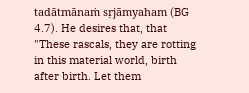tadātmānaṁ sṛjāmyaham (BG 4.7). He desires that, that "These rascals, they are rotting in this material world, birth after birth. Let them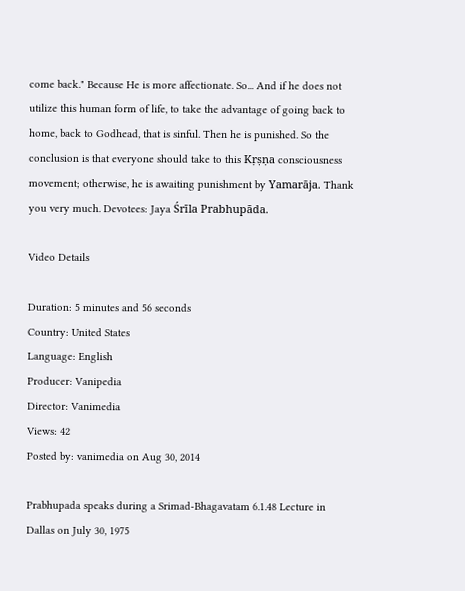come back." Because He is more affectionate. So... And if he does not utilize this human form of life, to take the advantage of going back to home, back to Godhead, that is sinful. Then he is punished. So the conclusion is that everyone should take to this Kṛṣṇa consciousness movement; otherwise, he is awaiting punishment by Yamarāja. Thank you very much. Devotees: Jaya Śrīla Prabhupāda.

Video Details

Duration: 5 minutes and 56 seconds
Country: United States
Language: English
Producer: Vanipedia
Director: Vanimedia
Views: 42
Posted by: vanimedia on Aug 30, 2014

Prabhupada speaks during a Srimad-Bhagavatam 6.1.48 Lecture in Dallas on July 30, 1975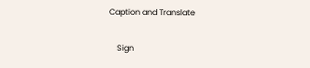Caption and Translate

    Sign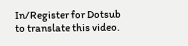In/Register for Dotsub to translate this video.